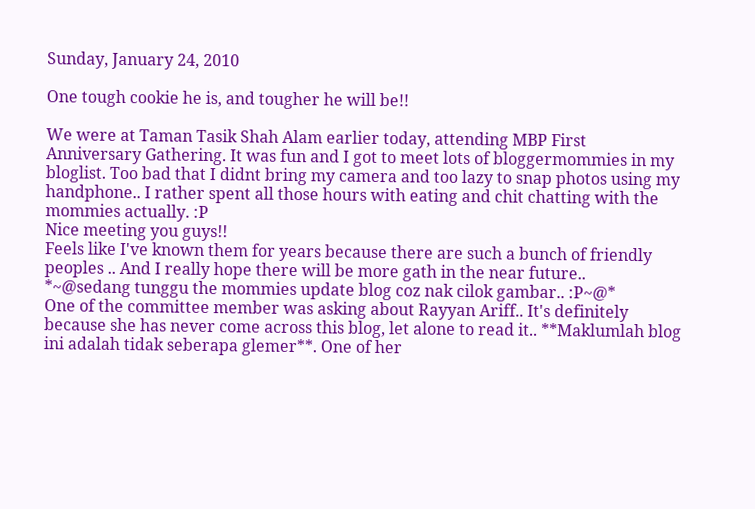Sunday, January 24, 2010

One tough cookie he is, and tougher he will be!!

We were at Taman Tasik Shah Alam earlier today, attending MBP First Anniversary Gathering. It was fun and I got to meet lots of bloggermommies in my bloglist. Too bad that I didnt bring my camera and too lazy to snap photos using my handphone.. I rather spent all those hours with eating and chit chatting with the mommies actually. :P
Nice meeting you guys!!
Feels like I've known them for years because there are such a bunch of friendly peoples .. And I really hope there will be more gath in the near future..
*~@sedang tunggu the mommies update blog coz nak cilok gambar.. :P~@*
One of the committee member was asking about Rayyan Ariff.. It's definitely because she has never come across this blog, let alone to read it.. **Maklumlah blog ini adalah tidak seberapa glemer**. One of her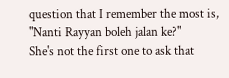question that I remember the most is, "Nanti Rayyan boleh jalan ke?"
She's not the first one to ask that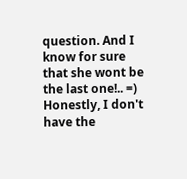question. And I know for sure that she wont be the last one!.. =)
Honestly, I don't have the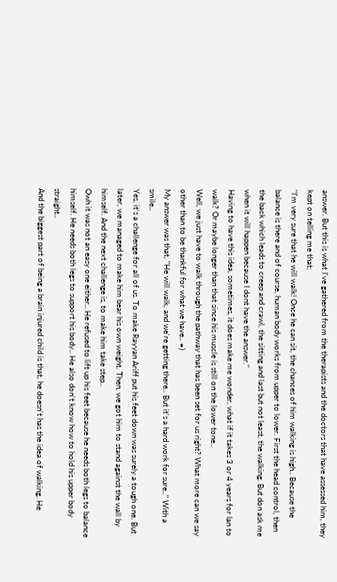answer. But this is what I've gathered from the therapists and the doctors that have assessed him, they kept on telling me that;
"I'm very sure that he will walk! Once he can sit, the chances of him walking is high.. Because the balance is there and of course, human body works from upper to lower. First the head control, then the back which leads to creep and crawl, the sitting and last but not least, the walking. But don ask me when it will happen because I dont have the answer."
Having to have this idea, sometimes, it does make me wonder, what if it takes 3 or 4 years for Ian to walk? Or maybe longer than that since his muscle is still on the lower tone..
Well, we just have to walk through the pathway that has been set for us right? What more can we say other than to be thankful for what we have.. =)
My answer was that, "He will walk, and we're getting there.. But it's a hard work for sure.." With a smile..
Yes, it's a challenge for all of us. To make Rayyan Ariff put his feet down was surely a tough one. But later, we managed to make him bear his own weight. Then, we got him to stand against the wall by himself. And the next challenge is, to make him take step..
Owh it was not an easy one either.. He refused to lift up his feet because he needs both legs to balance himself. He needs both legs to support his body.. He also don't know how to hold his upper body straight..
And the biggest part of being a brain injured child is that, he doesn't has the idea of walking. He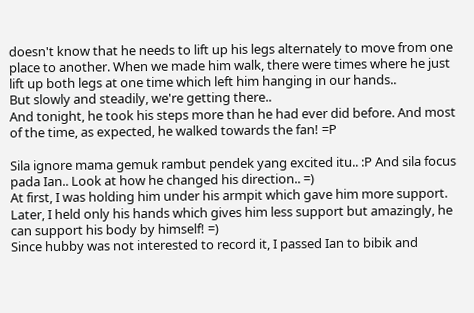doesn't know that he needs to lift up his legs alternately to move from one place to another. When we made him walk, there were times where he just lift up both legs at one time which left him hanging in our hands..
But slowly and steadily, we're getting there..
And tonight, he took his steps more than he had ever did before. And most of the time, as expected, he walked towards the fan! =P

Sila ignore mama gemuk rambut pendek yang excited itu.. :P And sila focus pada Ian.. Look at how he changed his direction.. =)
At first, I was holding him under his armpit which gave him more support. Later, I held only his hands which gives him less support but amazingly, he can support his body by himself! =)
Since hubby was not interested to record it, I passed Ian to bibik and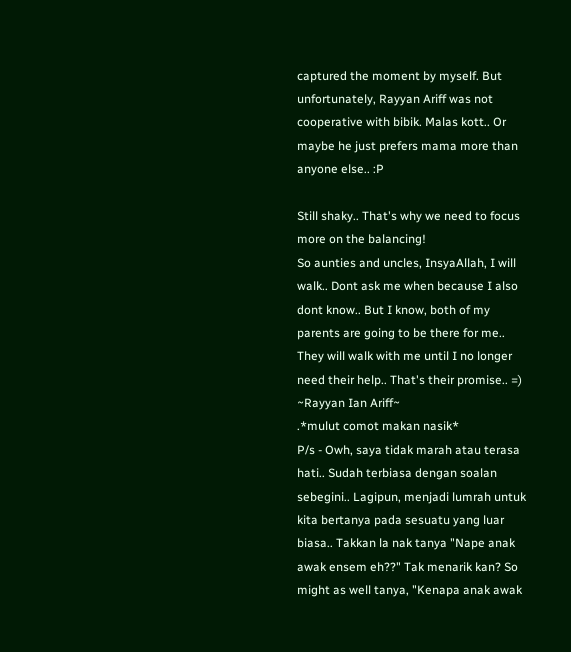captured the moment by myself. But unfortunately, Rayyan Ariff was not cooperative with bibik. Malas kott.. Or maybe he just prefers mama more than anyone else.. :P

Still shaky.. That's why we need to focus more on the balancing!
So aunties and uncles, InsyaAllah, I will walk.. Dont ask me when because I also dont know.. But I know, both of my parents are going to be there for me.. They will walk with me until I no longer need their help.. That's their promise.. =) ~Rayyan Ian Ariff~
.*mulut comot makan nasik*
P/s - Owh, saya tidak marah atau terasa hati.. Sudah terbiasa dengan soalan sebegini.. Lagipun, menjadi lumrah untuk kita bertanya pada sesuatu yang luar biasa.. Takkan la nak tanya "Nape anak awak ensem eh??" Tak menarik kan? So might as well tanya, "Kenapa anak awak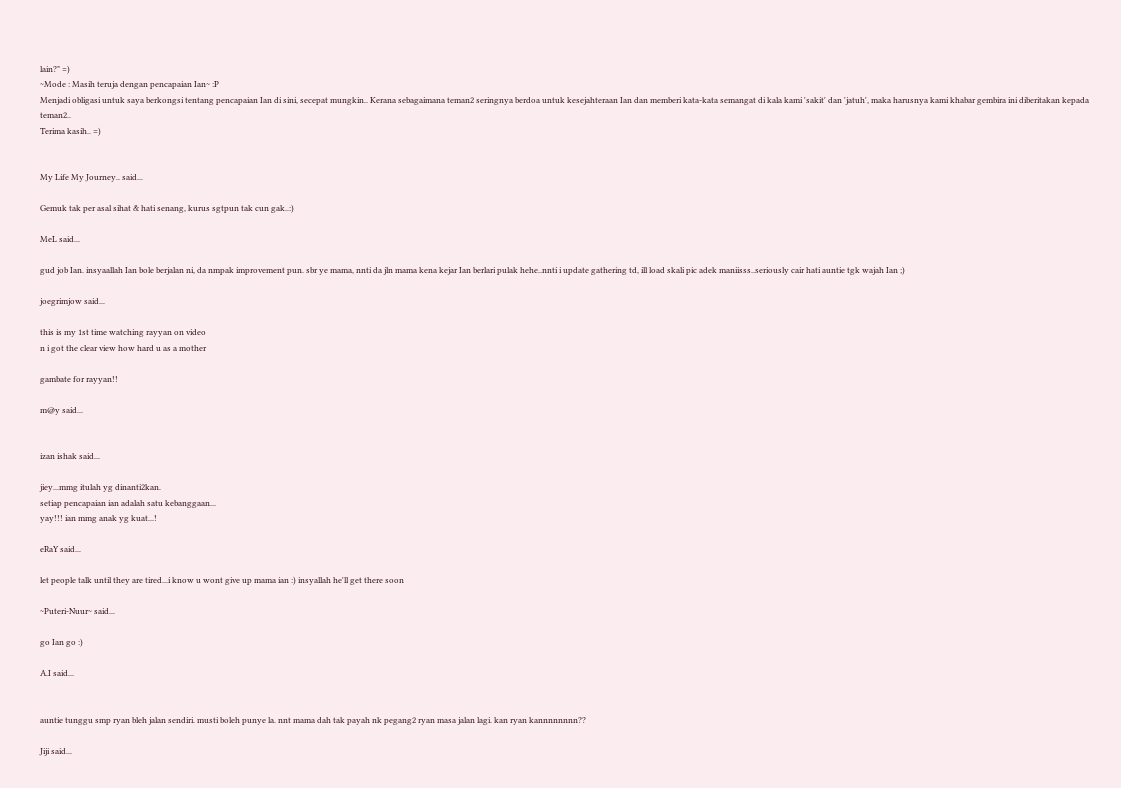lain?" =)
~Mode : Masih teruja dengan pencapaian Ian~ :P
Menjadi obligasi untuk saya berkongsi tentang pencapaian Ian di sini, secepat mungkin.. Kerana sebagaimana teman2 seringnya berdoa untuk kesejahteraan Ian dan memberi kata-kata semangat di kala kami 'sakit' dan 'jatuh', maka harusnya kami khabar gembira ini diberitakan kepada teman2..
Terima kasih.. =)


My Life My Journey.. said...

Gemuk tak per asal sihat & hati senang, kurus sgtpun tak cun gak..:)

MeL said...

gud job Ian. insyaallah Ian bole berjalan ni, da nmpak improvement pun. sbr ye mama, nnti da jln mama kena kejar Ian berlari pulak hehe..nnti i update gathering td, ill load skali pic adek maniisss..seriously cair hati auntie tgk wajah Ian ;)

joegrimjow said...

this is my 1st time watching rayyan on video
n i got the clear view how hard u as a mother

gambate for rayyan!!

m@y said...


izan ishak said...

jiey...mmg itulah yg dinanti2kan.
setiap pencapaian ian adalah satu kebanggaan...
yay!!! ian mmg anak yg kuat...!

eRaY said...

let people talk until they are tired...i know u wont give up mama ian :) insyallah he'll get there soon

~Puteri-Nuur~ said...

go Ian go :)

A.I said...


auntie tunggu smp ryan bleh jalan sendiri. musti boleh punye la. nnt mama dah tak payah nk pegang2 ryan masa jalan lagi. kan ryan kannnnnnnn??

Jiji said...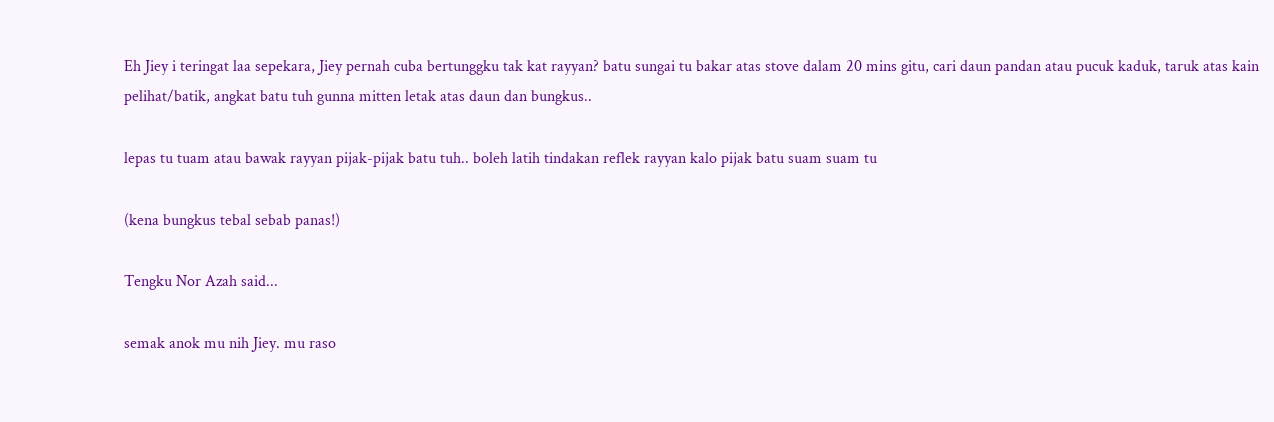Eh Jiey i teringat laa sepekara, Jiey pernah cuba bertunggku tak kat rayyan? batu sungai tu bakar atas stove dalam 20 mins gitu, cari daun pandan atau pucuk kaduk, taruk atas kain pelihat/batik, angkat batu tuh gunna mitten letak atas daun dan bungkus..

lepas tu tuam atau bawak rayyan pijak-pijak batu tuh.. boleh latih tindakan reflek rayyan kalo pijak batu suam suam tu

(kena bungkus tebal sebab panas!)

Tengku Nor Azah said...

semak anok mu nih Jiey. mu raso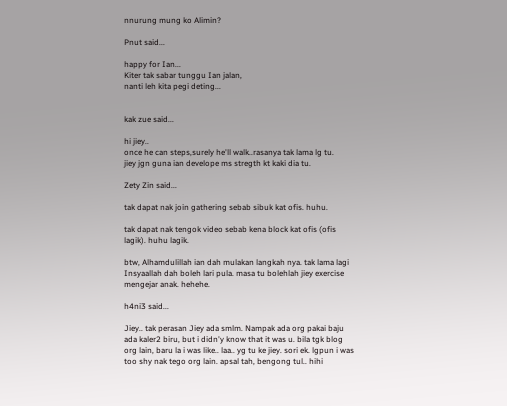nnurung mung ko Alimin?

Pnut said...

happy for Ian...
Kiter tak sabar tunggu Ian jalan,
nanti leh kita pegi deting...


kak zue said...

hi jiey..
once he can steps,surely he'll walk..rasanya tak lama lg tu.
jiey jgn guna ian develope ms stregth kt kaki dia tu.

Zety Zin said...

tak dapat nak join gathering sebab sibuk kat ofis. huhu.

tak dapat nak tengok video sebab kena block kat ofis (ofis lagik). huhu lagik.

btw, Alhamdulillah ian dah mulakan langkah nya. tak lama lagi Insyaallah dah boleh lari pula. masa tu bolehlah jiey exercise mengejar anak. hehehe.

h4ni3 said...

Jiey.. tak perasan Jiey ada smlm. Nampak ada org pakai baju ada kaler2 biru, but i didn'y know that it was u. bila tgk blog org lain, baru la i was like.. laa.. yg tu ke jiey. sori ek. lgpun i was too shy nak tego org lain. apsal tah, bengong tul.. hihi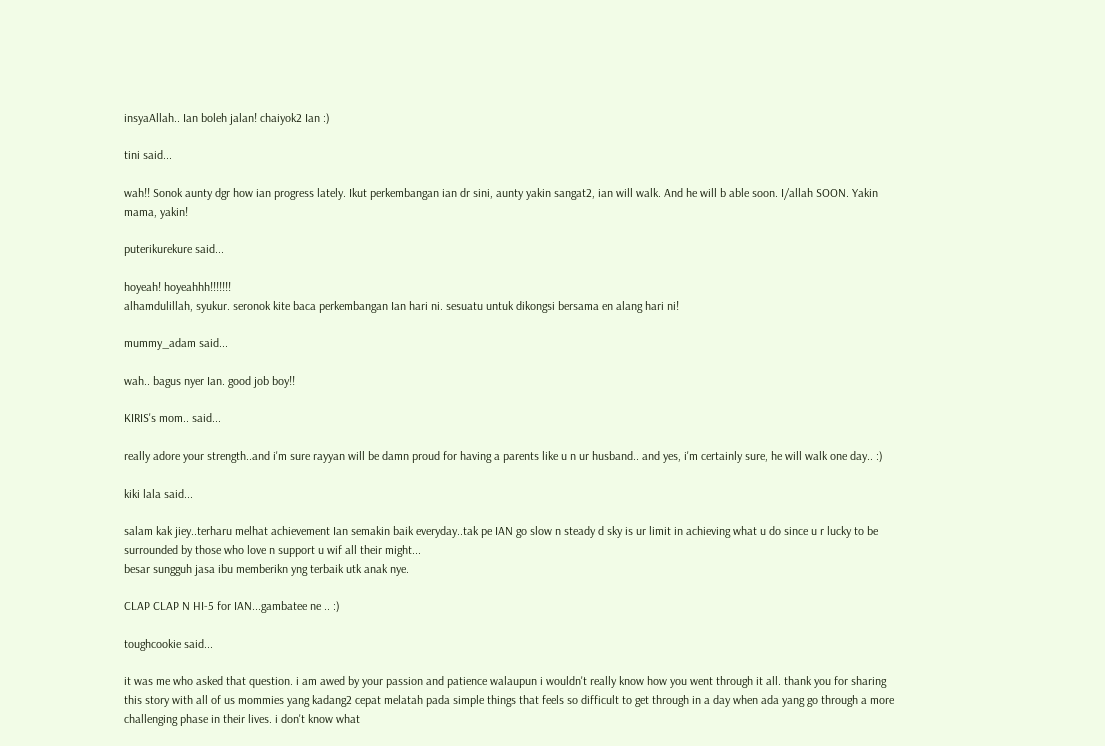insyaAllah.. Ian boleh jalan! chaiyok2 Ian :)

tini said...

wah!! Sonok aunty dgr how ian progress lately. Ikut perkembangan ian dr sini, aunty yakin sangat2, ian will walk. And he will b able soon. I/allah SOON. Yakin mama, yakin!

puterikurekure said...

hoyeah! hoyeahhh!!!!!!!
alhamdulillah, syukur. seronok kite baca perkembangan Ian hari ni. sesuatu untuk dikongsi bersama en alang hari ni!

mummy_adam said...

wah.. bagus nyer Ian. good job boy!!

KIRIS's mom.. said...

really adore your strength..and i'm sure rayyan will be damn proud for having a parents like u n ur husband.. and yes, i'm certainly sure, he will walk one day.. :)

kiki lala said...

salam kak jiey..terharu melhat achievement Ian semakin baik everyday..tak pe IAN go slow n steady d sky is ur limit in achieving what u do since u r lucky to be surrounded by those who love n support u wif all their might...
besar sungguh jasa ibu memberikn yng terbaik utk anak nye.

CLAP CLAP N HI-5 for IAN...gambatee ne .. :)

toughcookie said...

it was me who asked that question. i am awed by your passion and patience walaupun i wouldn't really know how you went through it all. thank you for sharing this story with all of us mommies yang kadang2 cepat melatah pada simple things that feels so difficult to get through in a day when ada yang go through a more challenging phase in their lives. i don't know what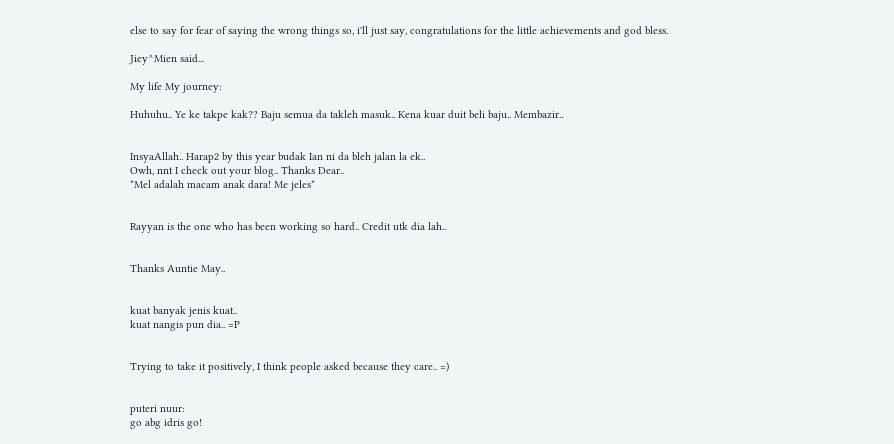else to say for fear of saying the wrong things so, i'll just say, congratulations for the little achievements and god bless.

Jiey^Mien said...

My life My journey:

Huhuhu.. Ye ke takpe kak?? Baju semua da takleh masuk.. Kena kuar duit beli baju.. Membazir..


InsyaAllah.. Harap2 by this year budak Ian ni da bleh jalan la ek..
Owh, nnt I check out your blog.. Thanks Dear..
*Mel adalah macam anak dara! Me jeles*


Rayyan is the one who has been working so hard.. Credit utk dia lah..


Thanks Auntie May..


kuat banyak jenis kuat..
kuat nangis pun dia.. =P


Trying to take it positively, I think people asked because they care.. =)


puteri nuur:
go abg idris go!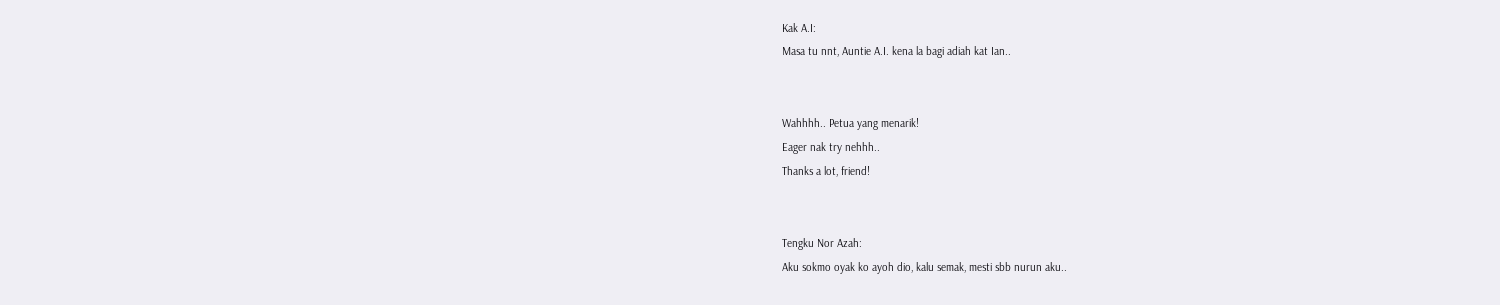Kak A.I:
Masa tu nnt, Auntie A.I. kena la bagi adiah kat Ian..


Wahhhh.. Petua yang menarik!
Eager nak try nehhh..
Thanks a lot, friend!


Tengku Nor Azah:
Aku sokmo oyak ko ayoh dio, kalu semak, mesti sbb nurun aku..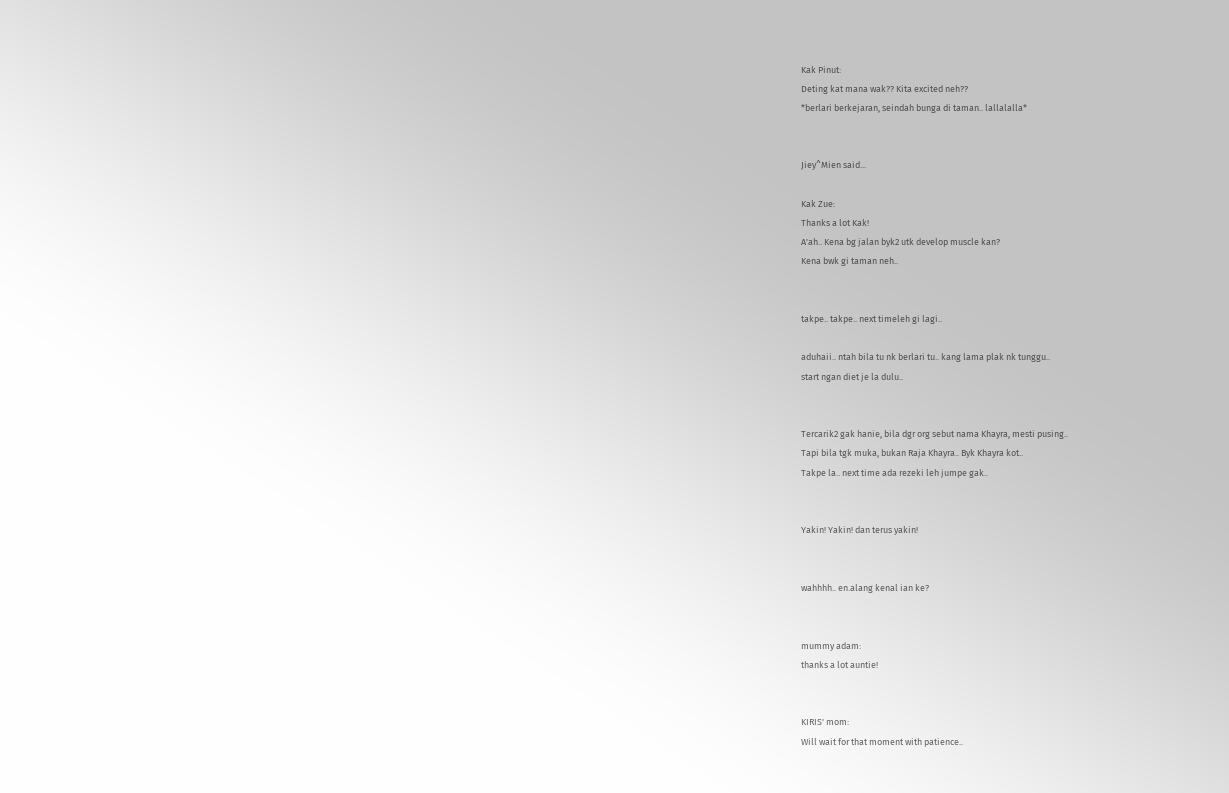Kak Pinut:
Deting kat mana wak?? Kita excited neh??
*berlari berkejaran, seindah bunga di taman.. lallalalla*


Jiey^Mien said...

Kak Zue:
Thanks a lot Kak!
A'ah.. Kena bg jalan byk2 utk develop muscle kan?
Kena bwk gi taman neh..


takpe.. takpe.. next timeleh gi lagi..

aduhaii.. ntah bila tu nk berlari tu.. kang lama plak nk tunggu..
start ngan diet je la dulu..


Tercarik2 gak hanie, bila dgr org sebut nama Khayra, mesti pusing..
Tapi bila tgk muka, bukan Raja Khayra.. Byk Khayra kot..
Takpe la.. next time ada rezeki leh jumpe gak..


Yakin! Yakin! dan terus yakin!


wahhhh.. en.alang kenal ian ke?


mummy adam:
thanks a lot auntie!


KIRIS' mom:
Will wait for that moment with patience..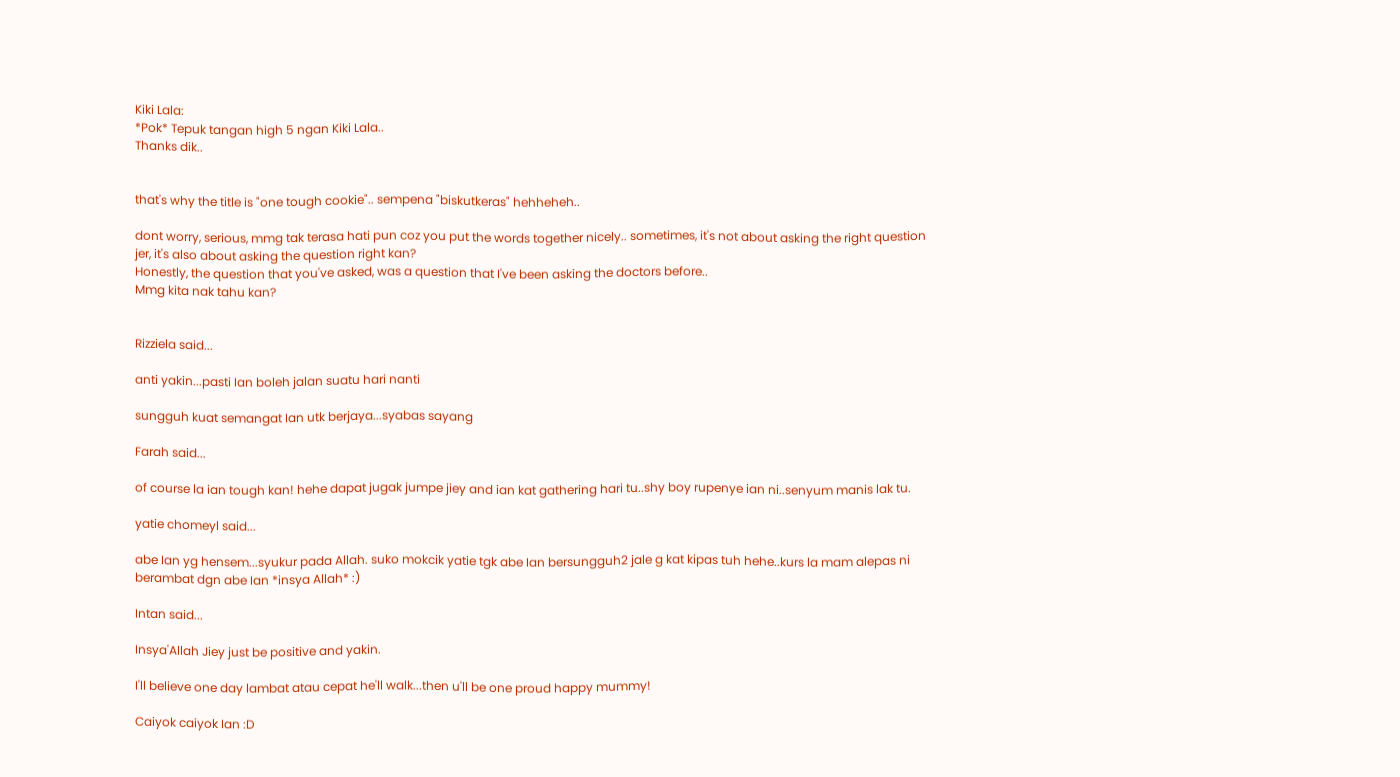Kiki Lala:
*Pok* Tepuk tangan high 5 ngan Kiki Lala..
Thanks dik..


that's why the title is "one tough cookie".. sempena "biskutkeras" hehheheh..

dont worry, serious, mmg tak terasa hati pun coz you put the words together nicely.. sometimes, it's not about asking the right question jer, it's also about asking the question right kan?
Honestly, the question that you've asked, was a question that I've been asking the doctors before..
Mmg kita nak tahu kan?


Rizziela said...

anti yakin...pasti Ian boleh jalan suatu hari nanti

sungguh kuat semangat Ian utk berjaya...syabas sayang

Farah said...

of course la ian tough kan! hehe dapat jugak jumpe jiey and ian kat gathering hari tu..shy boy rupenye ian ni..senyum manis lak tu.

yatie chomeyl said...

abe Ian yg hensem...syukur pada Allah. suko mokcik yatie tgk abe Ian bersungguh2 jale g kat kipas tuh hehe..kurs la mam alepas ni berambat dgn abe Ian *insya Allah* :)

Intan said...

Insya'Allah Jiey just be positive and yakin.

I'll believe one day lambat atau cepat he'll walk...then u'll be one proud happy mummy!

Caiyok caiyok Ian :D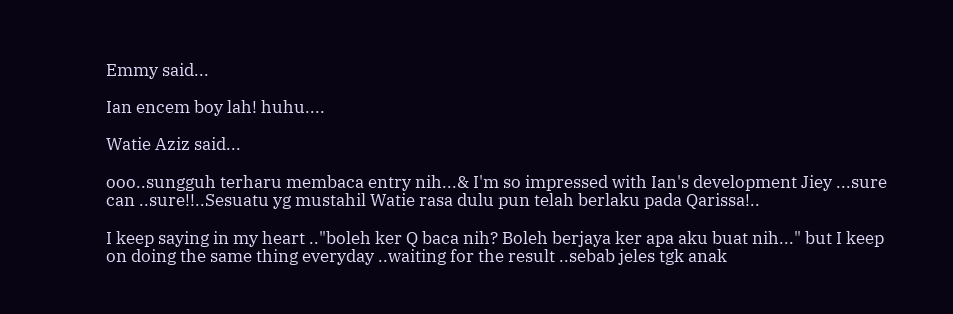Emmy said...

Ian encem boy lah! huhu....

Watie Aziz said...

ooo..sungguh terharu membaca entry nih...& I'm so impressed with Ian's development Jiey ...sure can ..sure!!..Sesuatu yg mustahil Watie rasa dulu pun telah berlaku pada Qarissa!..

I keep saying in my heart .."boleh ker Q baca nih? Boleh berjaya ker apa aku buat nih..." but I keep on doing the same thing everyday ..waiting for the result ..sebab jeles tgk anak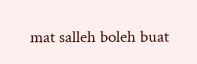mat salleh boleh buat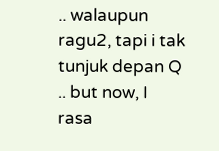.. walaupun ragu2, tapi i tak tunjuk depan Q .. but now, I rasa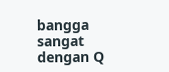bangga sangat dengan Q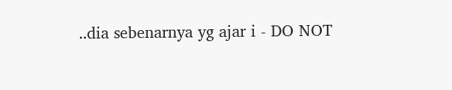..dia sebenarnya yg ajar i - DO NOT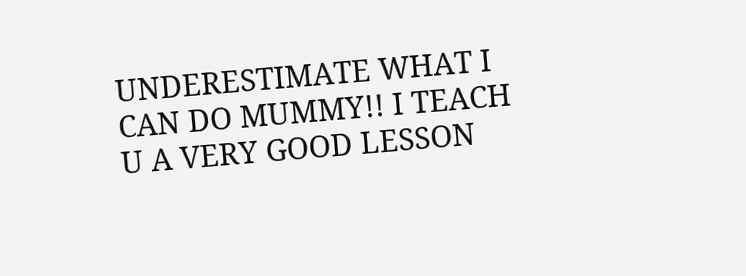UNDERESTIMATE WHAT I CAN DO MUMMY!! I TEACH U A VERY GOOD LESSON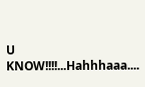U KNOW!!!!...Hahhhaaa....